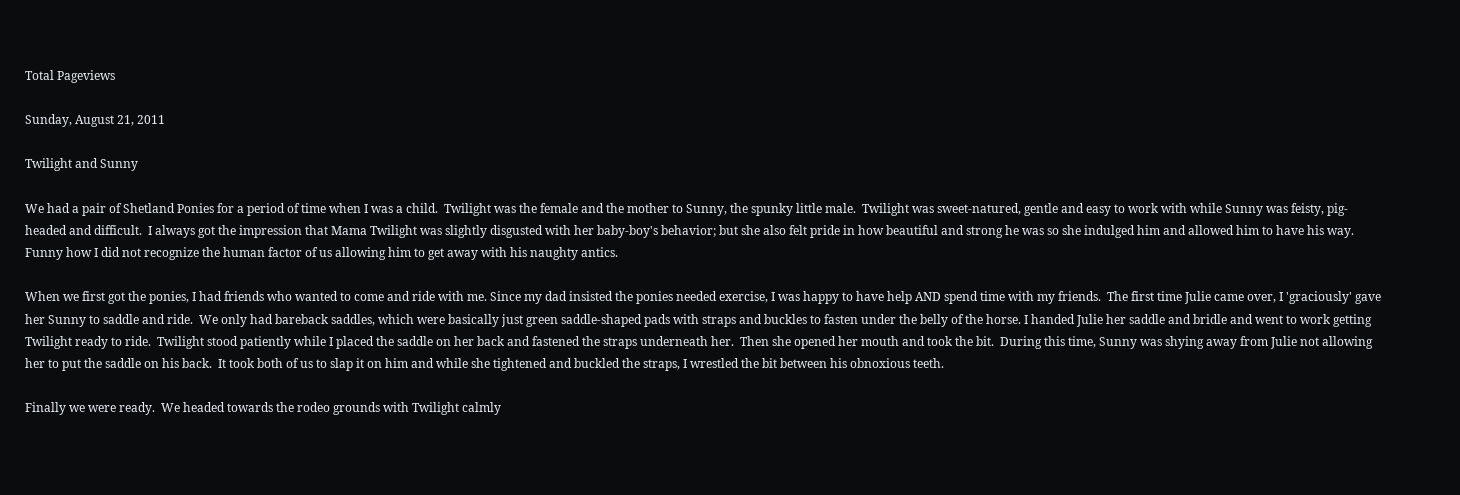Total Pageviews

Sunday, August 21, 2011

Twilight and Sunny

We had a pair of Shetland Ponies for a period of time when I was a child.  Twilight was the female and the mother to Sunny, the spunky little male.  Twilight was sweet-natured, gentle and easy to work with while Sunny was feisty, pig-headed and difficult.  I always got the impression that Mama Twilight was slightly disgusted with her baby-boy's behavior; but she also felt pride in how beautiful and strong he was so she indulged him and allowed him to have his way.  Funny how I did not recognize the human factor of us allowing him to get away with his naughty antics.

When we first got the ponies, I had friends who wanted to come and ride with me. Since my dad insisted the ponies needed exercise, I was happy to have help AND spend time with my friends.  The first time Julie came over, I 'graciously' gave her Sunny to saddle and ride.  We only had bareback saddles, which were basically just green saddle-shaped pads with straps and buckles to fasten under the belly of the horse. I handed Julie her saddle and bridle and went to work getting Twilight ready to ride.  Twilight stood patiently while I placed the saddle on her back and fastened the straps underneath her.  Then she opened her mouth and took the bit.  During this time, Sunny was shying away from Julie not allowing her to put the saddle on his back.  It took both of us to slap it on him and while she tightened and buckled the straps, I wrestled the bit between his obnoxious teeth.

Finally we were ready.  We headed towards the rodeo grounds with Twilight calmly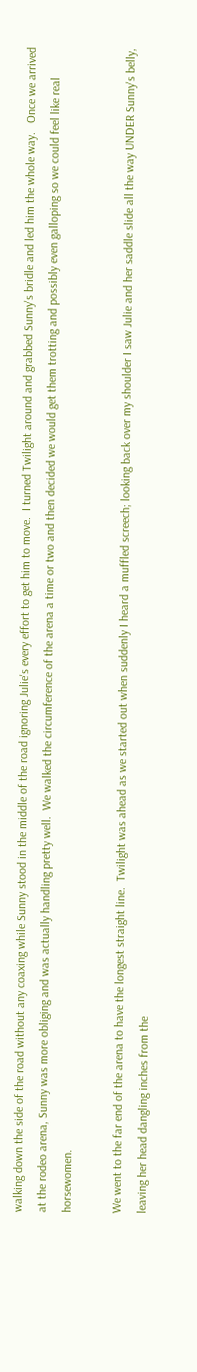walking down the side of the road without any coaxing while Sunny stood in the middle of the road ignoring Julie's every effort to get him to move.  I turned Twilight around and grabbed Sunny's bridle and led him the whole way.   Once we arrived at the rodeo arena, Sunny was more obliging and was actually handling pretty well.  We walked the circumference of the arena a time or two and then decided we would get them trotting and possibly even galloping so we could feel like real horsewomen.

We went to the far end of the arena to have the longest straight line.  Twilight was ahead as we started out when suddenly I heard a muffled screech; looking back over my shoulder I saw Julie and her saddle slide all the way UNDER Sunny's belly, leaving her head dangling inches from the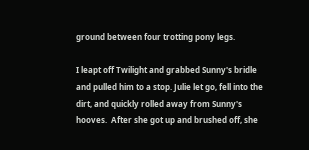ground between four trotting pony legs.

I leapt off Twilight and grabbed Sunny's bridle and pulled him to a stop. Julie let go, fell into the dirt, and quickly rolled away from Sunny's hooves.  After she got up and brushed off, she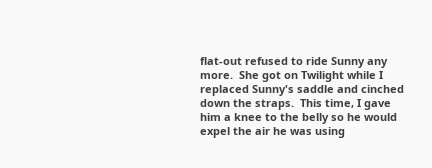flat-out refused to ride Sunny any more.  She got on Twilight while I replaced Sunny's saddle and cinched down the straps.  This time, I gave him a knee to the belly so he would expel the air he was using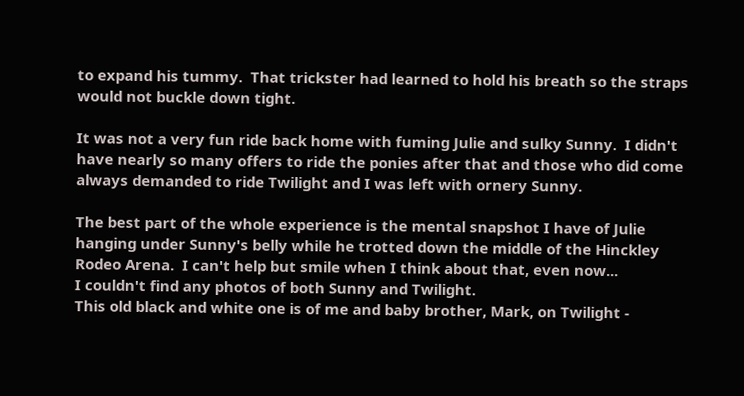to expand his tummy.  That trickster had learned to hold his breath so the straps would not buckle down tight.

It was not a very fun ride back home with fuming Julie and sulky Sunny.  I didn't have nearly so many offers to ride the ponies after that and those who did come always demanded to ride Twilight and I was left with ornery Sunny.

The best part of the whole experience is the mental snapshot I have of Julie hanging under Sunny's belly while he trotted down the middle of the Hinckley Rodeo Arena.  I can't help but smile when I think about that, even now...
I couldn't find any photos of both Sunny and Twilight.
This old black and white one is of me and baby brother, Mark, on Twilight -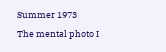Summer 1973
The mental photo I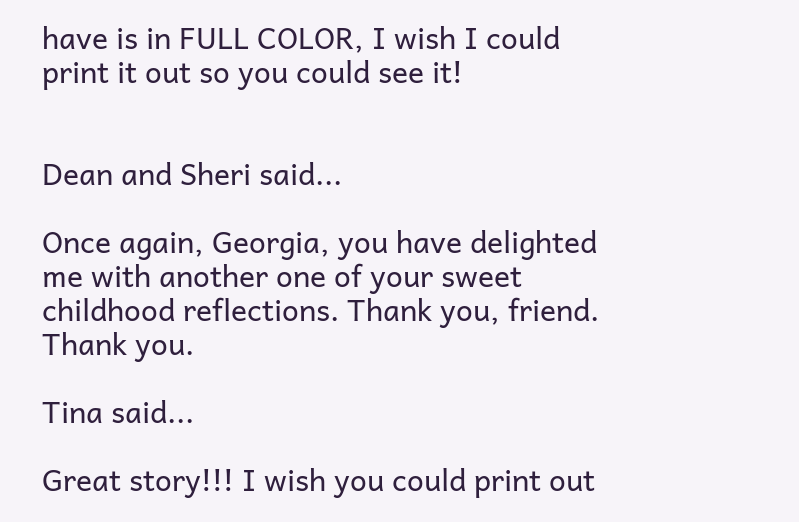have is in FULL COLOR, I wish I could print it out so you could see it!


Dean and Sheri said...

Once again, Georgia, you have delighted me with another one of your sweet childhood reflections. Thank you, friend. Thank you.

Tina said...

Great story!!! I wish you could print out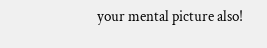your mental picture also!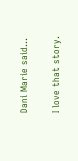Dani Marie said...

I love that story.